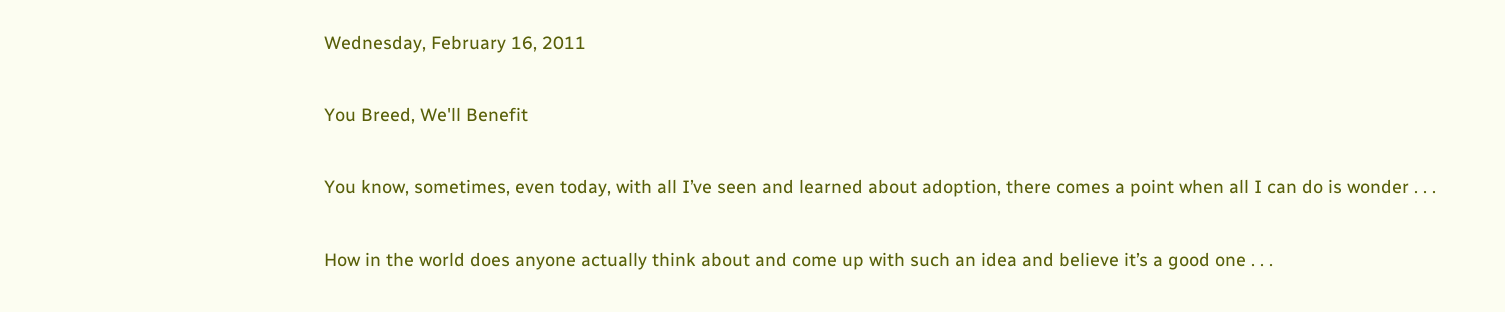Wednesday, February 16, 2011

You Breed, We'll Benefit

You know, sometimes, even today, with all I’ve seen and learned about adoption, there comes a point when all I can do is wonder . . .

How in the world does anyone actually think about and come up with such an idea and believe it’s a good one . . .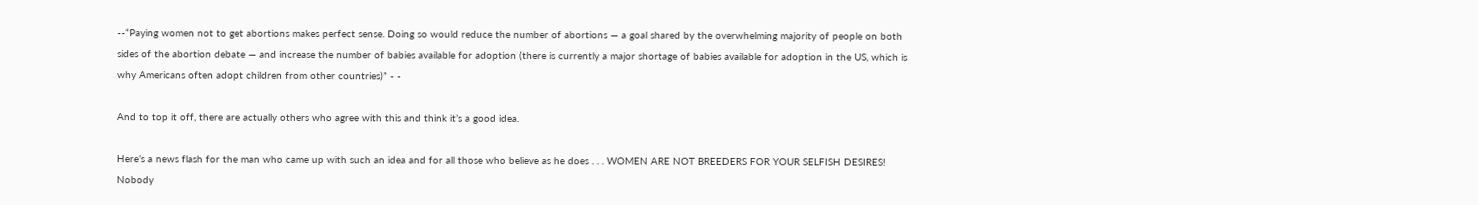--“Paying women not to get abortions makes perfect sense. Doing so would reduce the number of abortions — a goal shared by the overwhelming majority of people on both sides of the abortion debate — and increase the number of babies available for adoption (there is currently a major shortage of babies available for adoption in the US, which is why Americans often adopt children from other countries)” - -

And to top it off, there are actually others who agree with this and think it’s a good idea.

Here’s a news flash for the man who came up with such an idea and for all those who believe as he does . . . WOMEN ARE NOT BREEDERS FOR YOUR SELFISH DESIRES! Nobody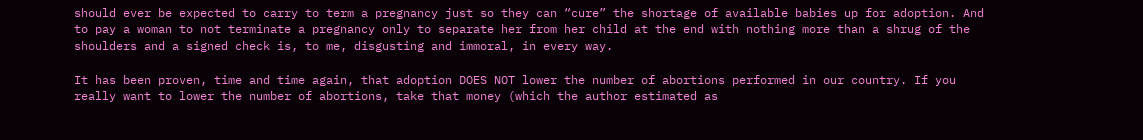should ever be expected to carry to term a pregnancy just so they can “cure” the shortage of available babies up for adoption. And to pay a woman to not terminate a pregnancy only to separate her from her child at the end with nothing more than a shrug of the shoulders and a signed check is, to me, disgusting and immoral, in every way.

It has been proven, time and time again, that adoption DOES NOT lower the number of abortions performed in our country. If you really want to lower the number of abortions, take that money (which the author estimated as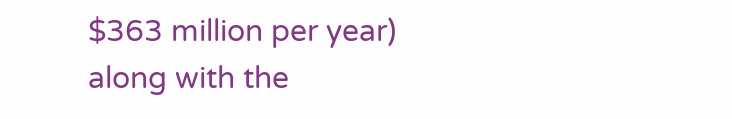$363 million per year) along with the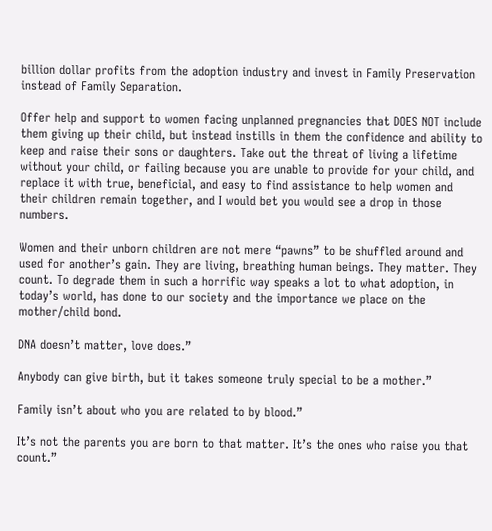billion dollar profits from the adoption industry and invest in Family Preservation instead of Family Separation.

Offer help and support to women facing unplanned pregnancies that DOES NOT include them giving up their child, but instead instills in them the confidence and ability to keep and raise their sons or daughters. Take out the threat of living a lifetime without your child, or failing because you are unable to provide for your child, and replace it with true, beneficial, and easy to find assistance to help women and their children remain together, and I would bet you would see a drop in those numbers.

Women and their unborn children are not mere “pawns” to be shuffled around and used for another’s gain. They are living, breathing human beings. They matter. They count. To degrade them in such a horrific way speaks a lot to what adoption, in today’s world, has done to our society and the importance we place on the mother/child bond.

DNA doesn’t matter, love does.”

Anybody can give birth, but it takes someone truly special to be a mother.”

Family isn’t about who you are related to by blood.”

It’s not the parents you are born to that matter. It’s the ones who raise you that count.”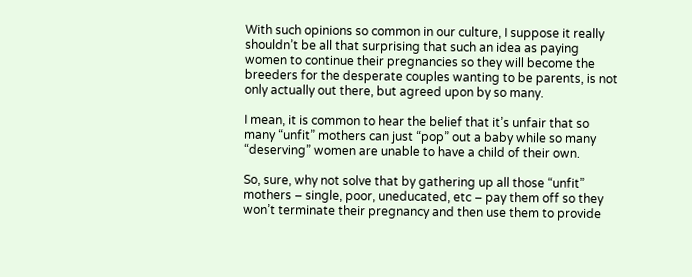With such opinions so common in our culture, I suppose it really shouldn’t be all that surprising that such an idea as paying women to continue their pregnancies so they will become the breeders for the desperate couples wanting to be parents, is not only actually out there, but agreed upon by so many.

I mean, it is common to hear the belief that it’s unfair that so many “unfit” mothers can just “pop” out a baby while so many “deserving” women are unable to have a child of their own.

So, sure, why not solve that by gathering up all those “unfit” mothers – single, poor, uneducated, etc – pay them off so they won’t terminate their pregnancy and then use them to provide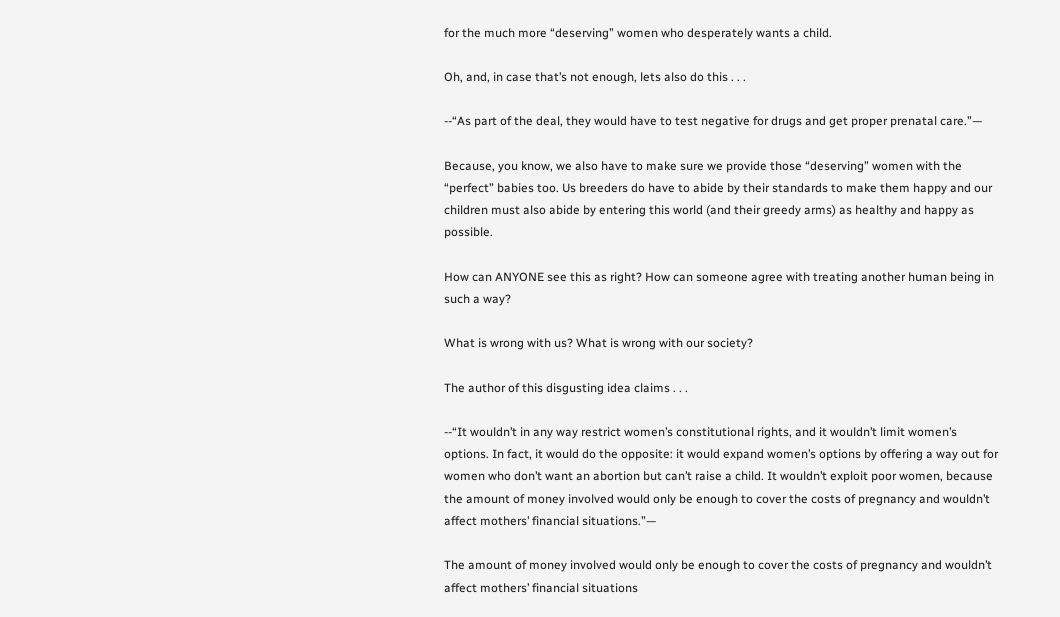for the much more “deserving” women who desperately wants a child.

Oh, and, in case that’s not enough, lets also do this . . .

--“As part of the deal, they would have to test negative for drugs and get proper prenatal care.”—

Because, you know, we also have to make sure we provide those “deserving” women with the “perfect” babies too. Us breeders do have to abide by their standards to make them happy and our children must also abide by entering this world (and their greedy arms) as healthy and happy as possible.

How can ANYONE see this as right? How can someone agree with treating another human being in such a way?

What is wrong with us? What is wrong with our society?

The author of this disgusting idea claims . . .

--“It wouldn’t in any way restrict women’s constitutional rights, and it wouldn’t limit women’s options. In fact, it would do the opposite: it would expand women’s options by offering a way out for women who don’t want an abortion but can’t raise a child. It wouldn’t exploit poor women, because the amount of money involved would only be enough to cover the costs of pregnancy and wouldn’t affect mothers’ financial situations.”—

The amount of money involved would only be enough to cover the costs of pregnancy and wouldn’t affect mothers’ financial situations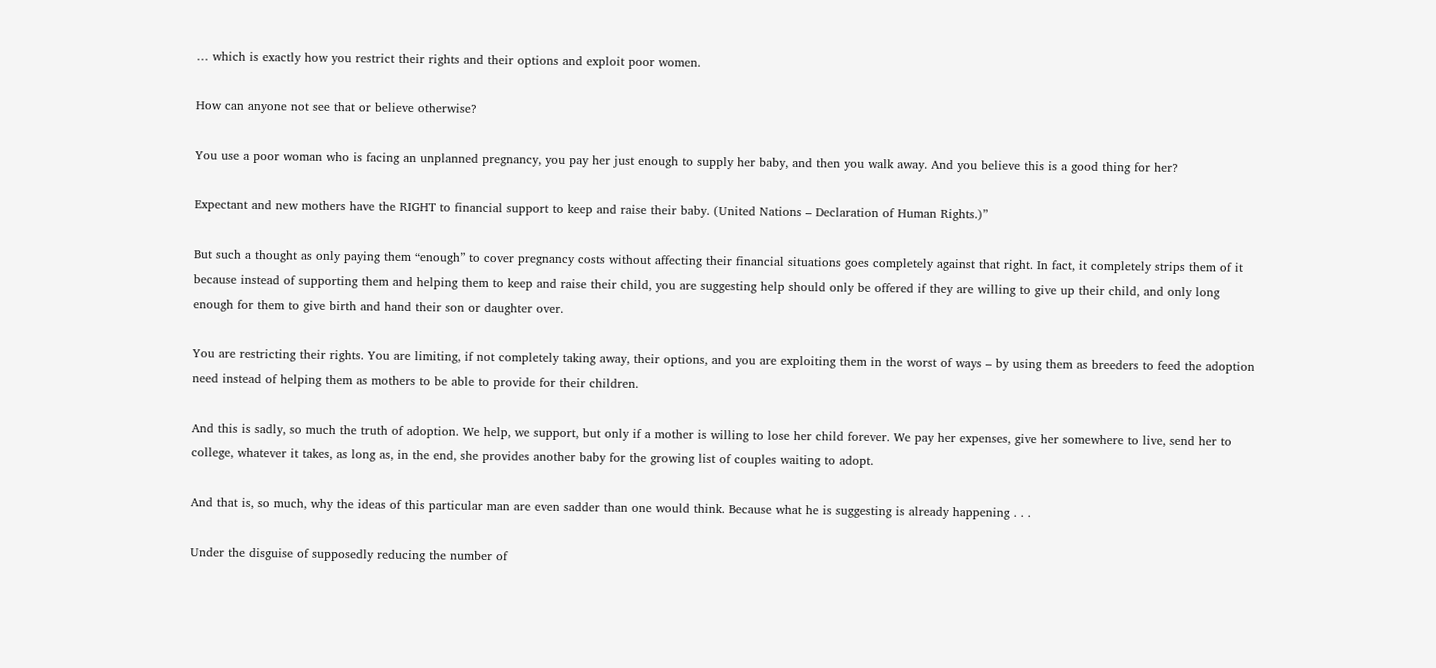… which is exactly how you restrict their rights and their options and exploit poor women.

How can anyone not see that or believe otherwise?

You use a poor woman who is facing an unplanned pregnancy, you pay her just enough to supply her baby, and then you walk away. And you believe this is a good thing for her?

Expectant and new mothers have the RIGHT to financial support to keep and raise their baby. (United Nations – Declaration of Human Rights.)”

But such a thought as only paying them “enough” to cover pregnancy costs without affecting their financial situations goes completely against that right. In fact, it completely strips them of it because instead of supporting them and helping them to keep and raise their child, you are suggesting help should only be offered if they are willing to give up their child, and only long enough for them to give birth and hand their son or daughter over.

You are restricting their rights. You are limiting, if not completely taking away, their options, and you are exploiting them in the worst of ways – by using them as breeders to feed the adoption need instead of helping them as mothers to be able to provide for their children.

And this is sadly, so much the truth of adoption. We help, we support, but only if a mother is willing to lose her child forever. We pay her expenses, give her somewhere to live, send her to college, whatever it takes, as long as, in the end, she provides another baby for the growing list of couples waiting to adopt.

And that is, so much, why the ideas of this particular man are even sadder than one would think. Because what he is suggesting is already happening . . .

Under the disguise of supposedly reducing the number of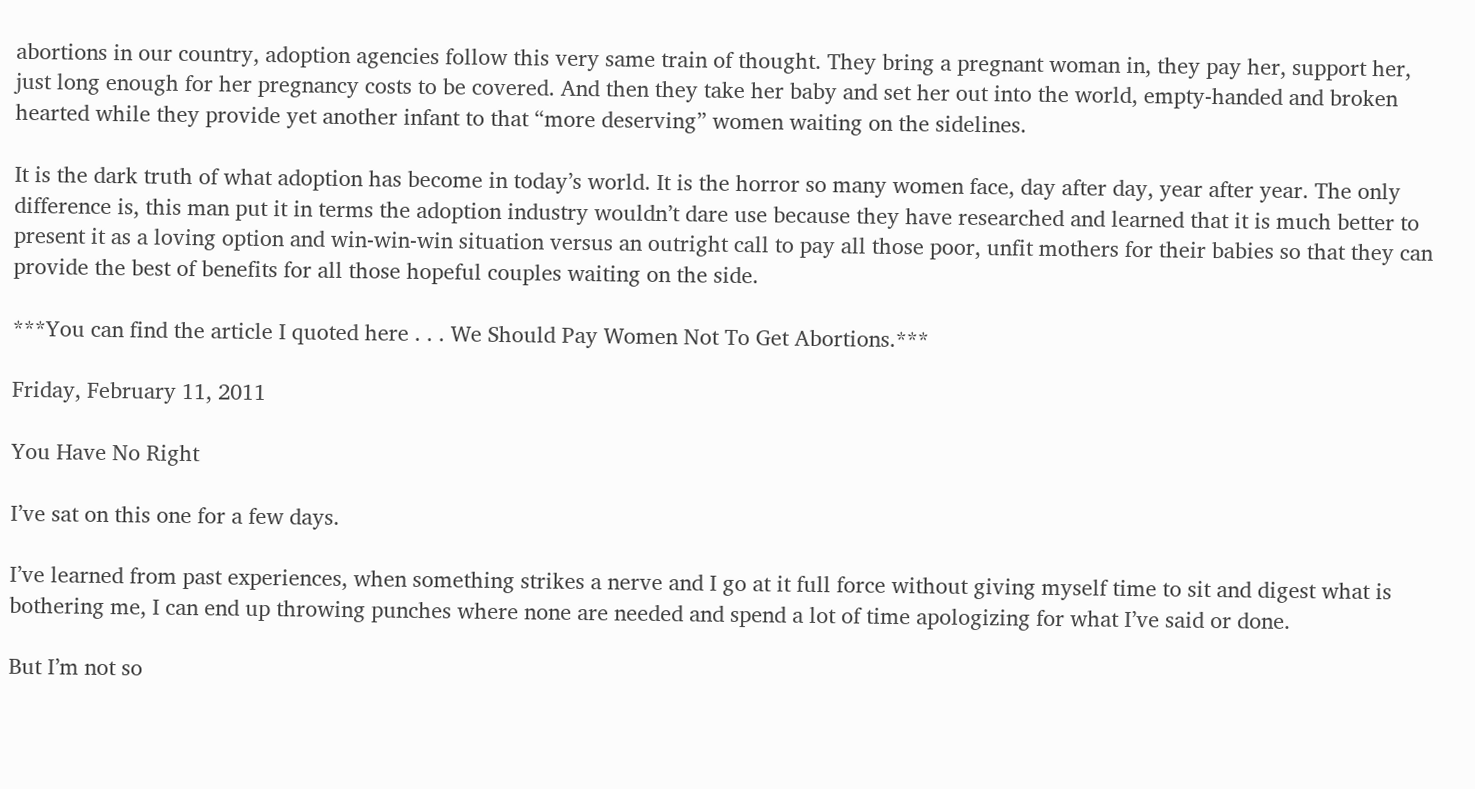abortions in our country, adoption agencies follow this very same train of thought. They bring a pregnant woman in, they pay her, support her, just long enough for her pregnancy costs to be covered. And then they take her baby and set her out into the world, empty-handed and broken hearted while they provide yet another infant to that “more deserving” women waiting on the sidelines.

It is the dark truth of what adoption has become in today’s world. It is the horror so many women face, day after day, year after year. The only difference is, this man put it in terms the adoption industry wouldn’t dare use because they have researched and learned that it is much better to present it as a loving option and win-win-win situation versus an outright call to pay all those poor, unfit mothers for their babies so that they can provide the best of benefits for all those hopeful couples waiting on the side.

***You can find the article I quoted here . . . We Should Pay Women Not To Get Abortions.***

Friday, February 11, 2011

You Have No Right

I’ve sat on this one for a few days.

I’ve learned from past experiences, when something strikes a nerve and I go at it full force without giving myself time to sit and digest what is bothering me, I can end up throwing punches where none are needed and spend a lot of time apologizing for what I’ve said or done.

But I’m not so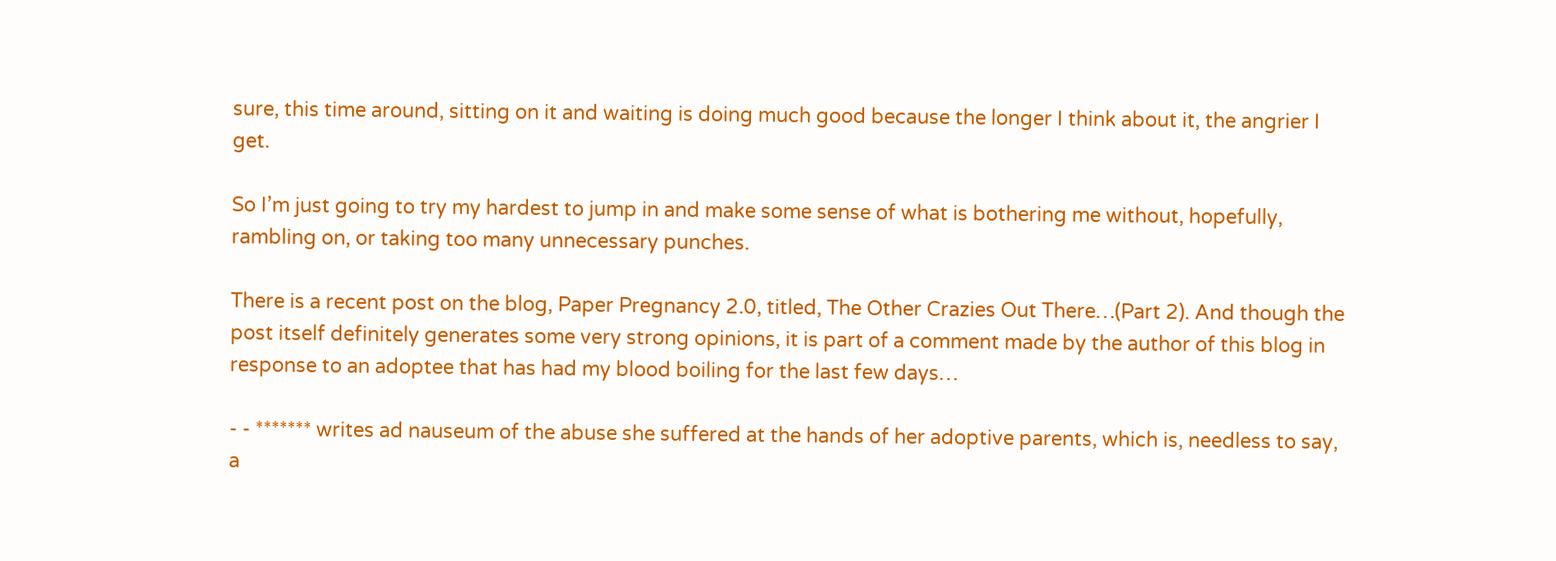sure, this time around, sitting on it and waiting is doing much good because the longer I think about it, the angrier I get.

So I’m just going to try my hardest to jump in and make some sense of what is bothering me without, hopefully, rambling on, or taking too many unnecessary punches.

There is a recent post on the blog, Paper Pregnancy 2.0, titled, The Other Crazies Out There…(Part 2). And though the post itself definitely generates some very strong opinions, it is part of a comment made by the author of this blog in response to an adoptee that has had my blood boiling for the last few days…

- - ******* writes ad nauseum of the abuse she suffered at the hands of her adoptive parents, which is, needless to say, a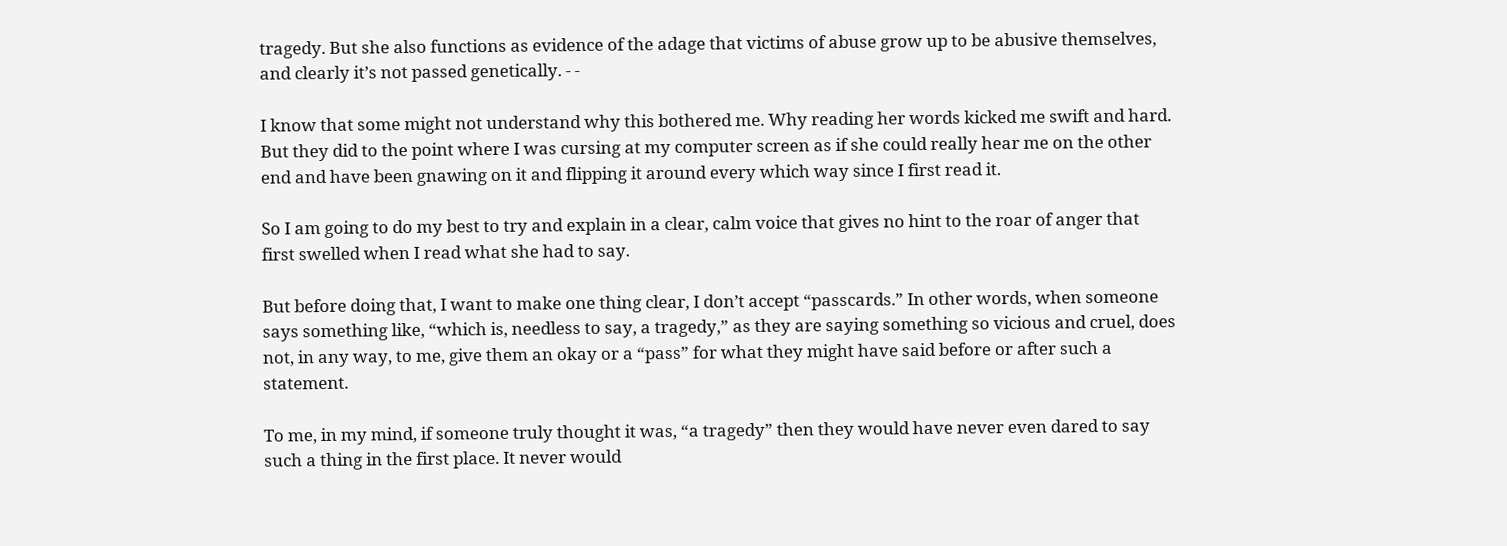tragedy. But she also functions as evidence of the adage that victims of abuse grow up to be abusive themselves, and clearly it’s not passed genetically. - -

I know that some might not understand why this bothered me. Why reading her words kicked me swift and hard. But they did to the point where I was cursing at my computer screen as if she could really hear me on the other end and have been gnawing on it and flipping it around every which way since I first read it.

So I am going to do my best to try and explain in a clear, calm voice that gives no hint to the roar of anger that first swelled when I read what she had to say.

But before doing that, I want to make one thing clear, I don’t accept “passcards.” In other words, when someone says something like, “which is, needless to say, a tragedy,” as they are saying something so vicious and cruel, does not, in any way, to me, give them an okay or a “pass” for what they might have said before or after such a statement.

To me, in my mind, if someone truly thought it was, “a tragedy” then they would have never even dared to say such a thing in the first place. It never would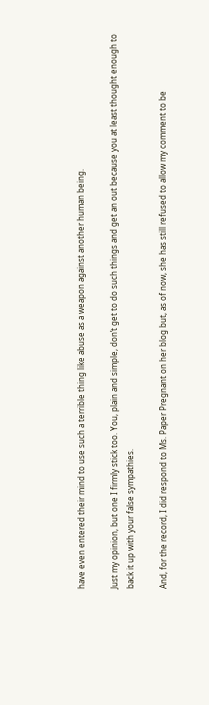have even entered their mind to use such a terrible thing like abuse as a weapon against another human being.

Just my opinion, but one I firmly stick too. You, plain and simple, don’t get to do such things and get an out because you at least thought enough to back it up with your false sympathies.

And, for the record, I did respond to Ms. Paper Pregnant on her blog but, as of now, she has still refused to allow my comment to be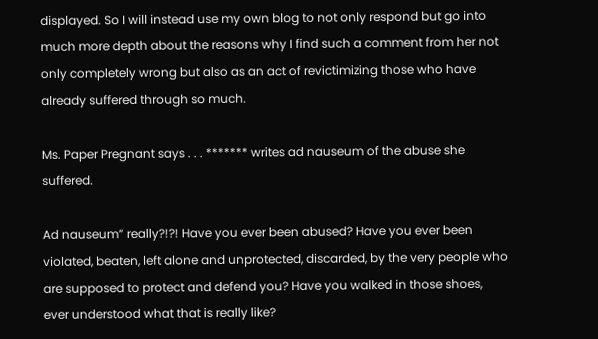displayed. So I will instead use my own blog to not only respond but go into much more depth about the reasons why I find such a comment from her not only completely wrong but also as an act of revictimizing those who have already suffered through so much.

Ms. Paper Pregnant says . . . ******* writes ad nauseum of the abuse she suffered.

Ad nauseum” really?!?! Have you ever been abused? Have you ever been violated, beaten, left alone and unprotected, discarded, by the very people who are supposed to protect and defend you? Have you walked in those shoes, ever understood what that is really like?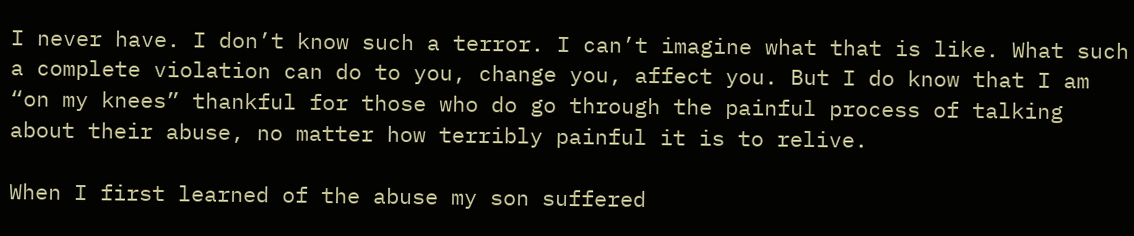I never have. I don’t know such a terror. I can’t imagine what that is like. What such a complete violation can do to you, change you, affect you. But I do know that I am “on my knees” thankful for those who do go through the painful process of talking about their abuse, no matter how terribly painful it is to relive.

When I first learned of the abuse my son suffered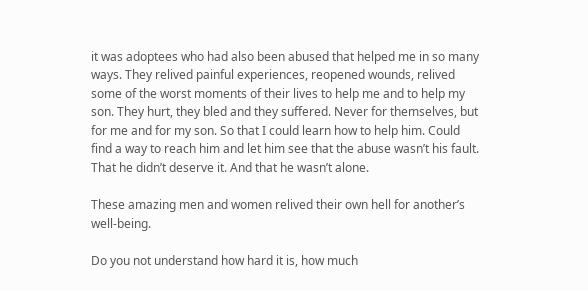it was adoptees who had also been abused that helped me in so many ways. They relived painful experiences, reopened wounds, relived some of the worst moments of their lives to help me and to help my son. They hurt, they bled and they suffered. Never for themselves, but for me and for my son. So that I could learn how to help him. Could find a way to reach him and let him see that the abuse wasn’t his fault. That he didn’t deserve it. And that he wasn’t alone.

These amazing men and women relived their own hell for another’s well-being.

Do you not understand how hard it is, how much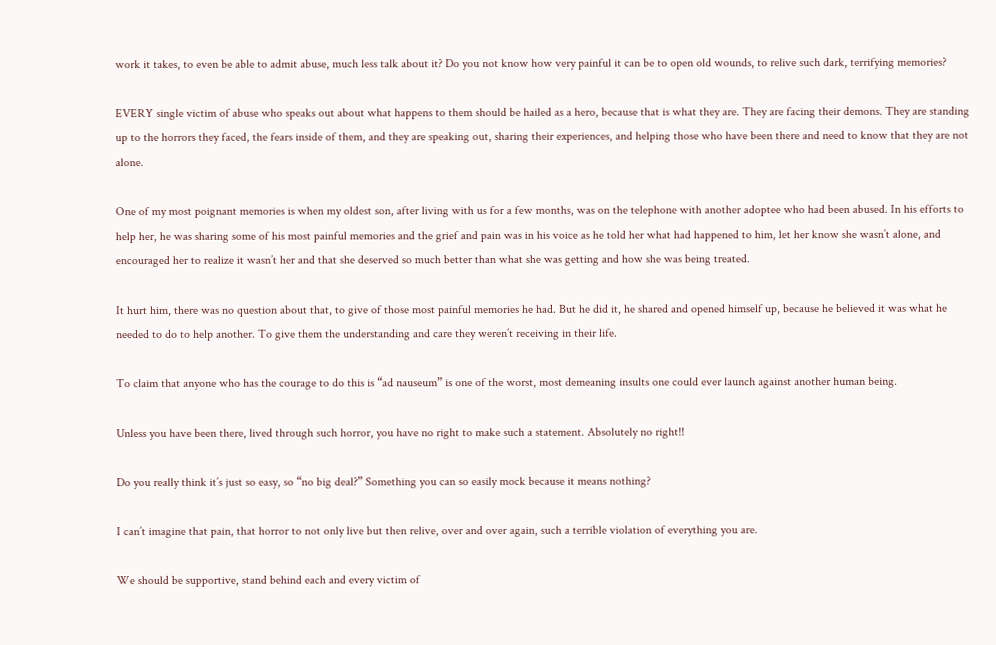work it takes, to even be able to admit abuse, much less talk about it? Do you not know how very painful it can be to open old wounds, to relive such dark, terrifying memories?

EVERY single victim of abuse who speaks out about what happens to them should be hailed as a hero, because that is what they are. They are facing their demons. They are standing up to the horrors they faced, the fears inside of them, and they are speaking out, sharing their experiences, and helping those who have been there and need to know that they are not alone.

One of my most poignant memories is when my oldest son, after living with us for a few months, was on the telephone with another adoptee who had been abused. In his efforts to help her, he was sharing some of his most painful memories and the grief and pain was in his voice as he told her what had happened to him, let her know she wasn’t alone, and encouraged her to realize it wasn’t her and that she deserved so much better than what she was getting and how she was being treated.

It hurt him, there was no question about that, to give of those most painful memories he had. But he did it, he shared and opened himself up, because he believed it was what he needed to do to help another. To give them the understanding and care they weren’t receiving in their life.

To claim that anyone who has the courage to do this is “ad nauseum” is one of the worst, most demeaning insults one could ever launch against another human being.

Unless you have been there, lived through such horror, you have no right to make such a statement. Absolutely no right!!

Do you really think it’s just so easy, so “no big deal?” Something you can so easily mock because it means nothing?

I can’t imagine that pain, that horror to not only live but then relive, over and over again, such a terrible violation of everything you are.

We should be supportive, stand behind each and every victim of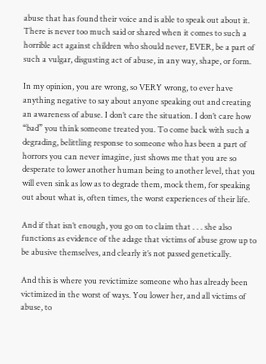abuse that has found their voice and is able to speak out about it. There is never too much said or shared when it comes to such a horrible act against children who should never, EVER, be a part of such a vulgar, disgusting act of abuse, in any way, shape, or form.

In my opinion, you are wrong, so VERY wrong, to ever have anything negative to say about anyone speaking out and creating an awareness of abuse. I don’t care the situation. I don’t care how “bad” you think someone treated you. To come back with such a degrading, belittling response to someone who has been a part of horrors you can never imagine, just shows me that you are so desperate to lower another human being to another level, that you will even sink as low as to degrade them, mock them, for speaking out about what is, often times, the worst experiences of their life.

And if that isn’t enough, you go on to claim that . . . she also functions as evidence of the adage that victims of abuse grow up to be abusive themselves, and clearly it’s not passed genetically.

And this is where you revictimize someone who has already been victimized in the worst of ways. You lower her, and all victims of abuse, to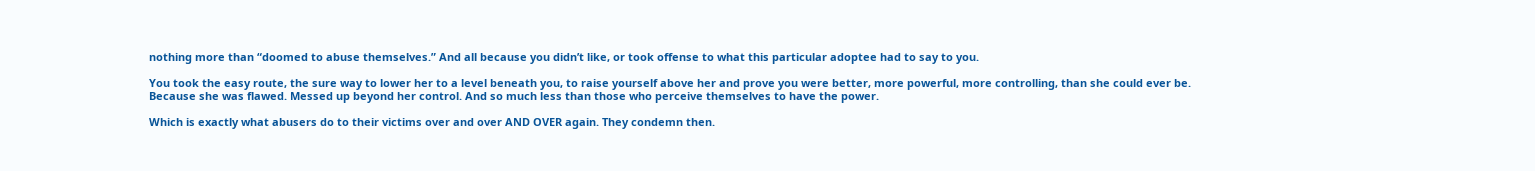nothing more than “doomed to abuse themselves.” And all because you didn’t like, or took offense to what this particular adoptee had to say to you.

You took the easy route, the sure way to lower her to a level beneath you, to raise yourself above her and prove you were better, more powerful, more controlling, than she could ever be. Because she was flawed. Messed up beyond her control. And so much less than those who perceive themselves to have the power.

Which is exactly what abusers do to their victims over and over AND OVER again. They condemn then.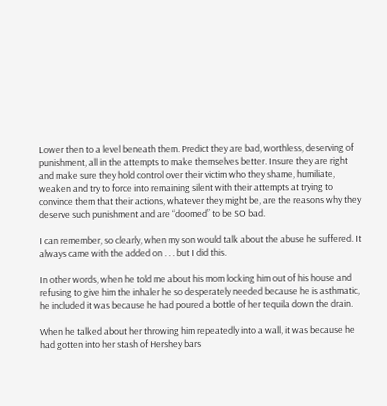Lower then to a level beneath them. Predict they are bad, worthless, deserving of punishment, all in the attempts to make themselves better. Insure they are right and make sure they hold control over their victim who they shame, humiliate, weaken and try to force into remaining silent with their attempts at trying to convince them that their actions, whatever they might be, are the reasons why they deserve such punishment and are “doomed” to be SO bad.

I can remember, so clearly, when my son would talk about the abuse he suffered. It always came with the added on . . . but I did this.

In other words, when he told me about his mom locking him out of his house and refusing to give him the inhaler he so desperately needed because he is asthmatic, he included it was because he had poured a bottle of her tequila down the drain.

When he talked about her throwing him repeatedly into a wall, it was because he had gotten into her stash of Hershey bars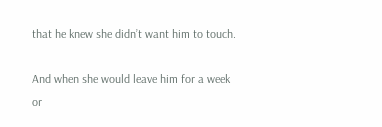that he knew she didn’t want him to touch.

And when she would leave him for a week or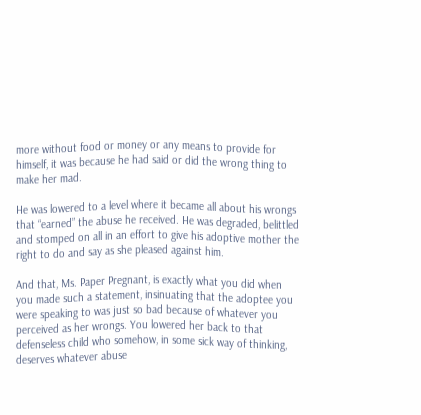more without food or money or any means to provide for himself, it was because he had said or did the wrong thing to make her mad.

He was lowered to a level where it became all about his wrongs that “earned” the abuse he received. He was degraded, belittled and stomped on all in an effort to give his adoptive mother the right to do and say as she pleased against him.

And that, Ms. Paper Pregnant, is exactly what you did when you made such a statement, insinuating that the adoptee you were speaking to was just so bad because of whatever you perceived as her wrongs. You lowered her back to that defenseless child who somehow, in some sick way of thinking, deserves whatever abuse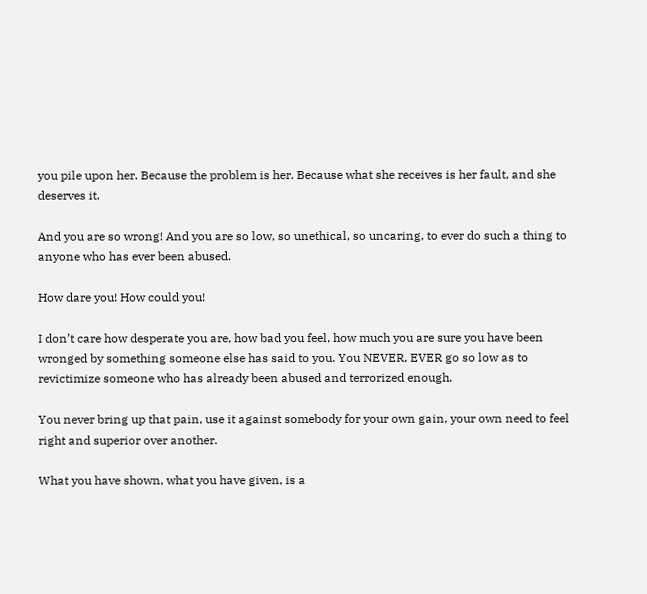you pile upon her. Because the problem is her. Because what she receives is her fault, and she deserves it.

And you are so wrong! And you are so low, so unethical, so uncaring, to ever do such a thing to anyone who has ever been abused.

How dare you! How could you!

I don’t care how desperate you are, how bad you feel, how much you are sure you have been wronged by something someone else has said to you. You NEVER, EVER go so low as to revictimize someone who has already been abused and terrorized enough.

You never bring up that pain, use it against somebody for your own gain, your own need to feel right and superior over another.

What you have shown, what you have given, is a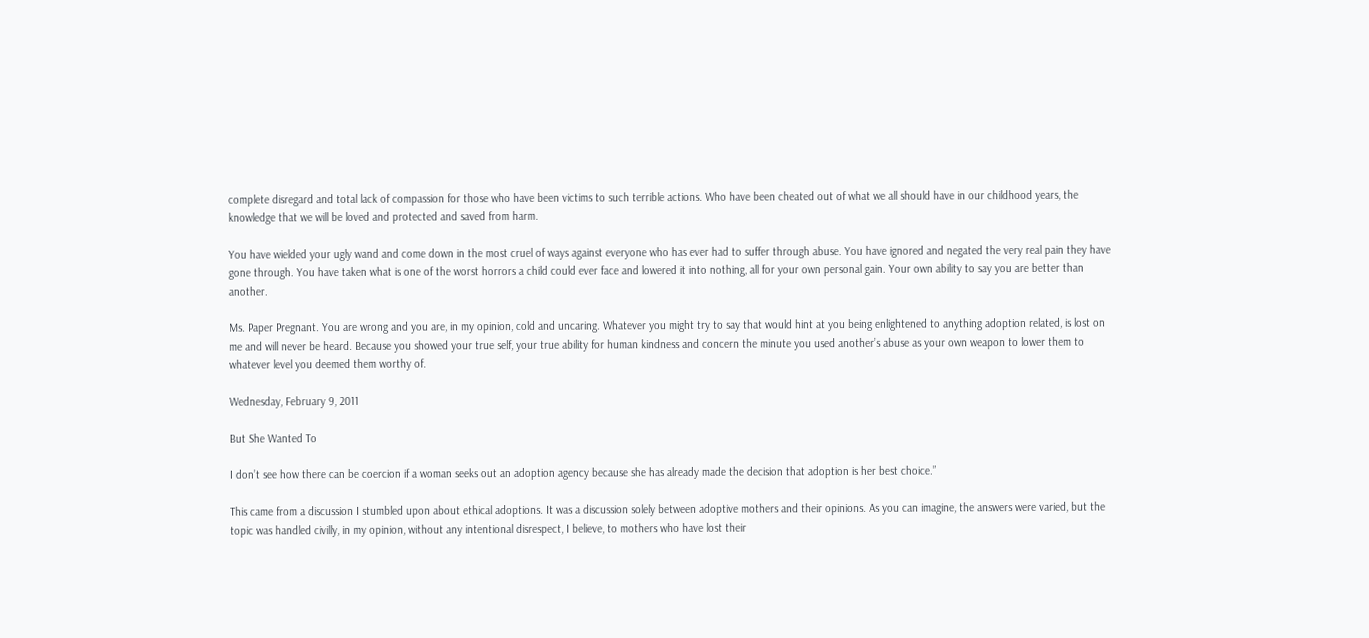complete disregard and total lack of compassion for those who have been victims to such terrible actions. Who have been cheated out of what we all should have in our childhood years, the knowledge that we will be loved and protected and saved from harm.

You have wielded your ugly wand and come down in the most cruel of ways against everyone who has ever had to suffer through abuse. You have ignored and negated the very real pain they have gone through. You have taken what is one of the worst horrors a child could ever face and lowered it into nothing, all for your own personal gain. Your own ability to say you are better than another.

Ms. Paper Pregnant. You are wrong and you are, in my opinion, cold and uncaring. Whatever you might try to say that would hint at you being enlightened to anything adoption related, is lost on me and will never be heard. Because you showed your true self, your true ability for human kindness and concern the minute you used another’s abuse as your own weapon to lower them to whatever level you deemed them worthy of.

Wednesday, February 9, 2011

But She Wanted To

I don’t see how there can be coercion if a woman seeks out an adoption agency because she has already made the decision that adoption is her best choice.”

This came from a discussion I stumbled upon about ethical adoptions. It was a discussion solely between adoptive mothers and their opinions. As you can imagine, the answers were varied, but the topic was handled civilly, in my opinion, without any intentional disrespect, I believe, to mothers who have lost their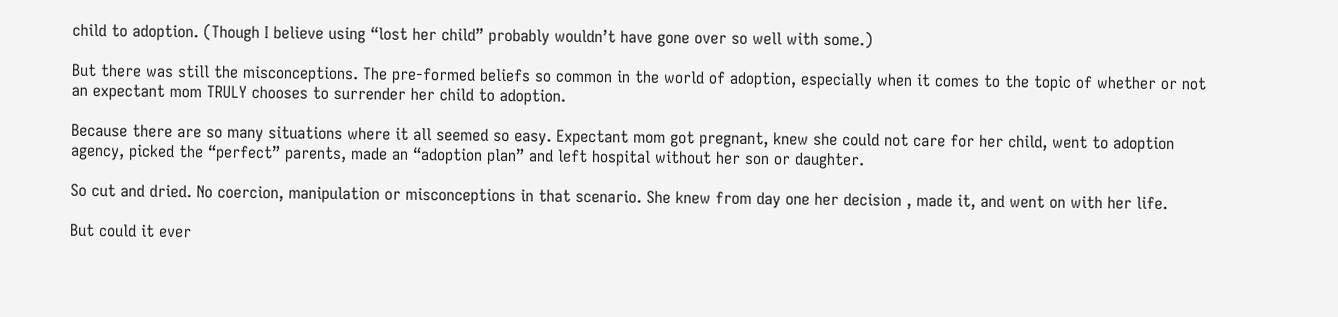child to adoption. (Though I believe using “lost her child” probably wouldn’t have gone over so well with some.)

But there was still the misconceptions. The pre-formed beliefs so common in the world of adoption, especially when it comes to the topic of whether or not an expectant mom TRULY chooses to surrender her child to adoption.

Because there are so many situations where it all seemed so easy. Expectant mom got pregnant, knew she could not care for her child, went to adoption agency, picked the “perfect” parents, made an “adoption plan” and left hospital without her son or daughter.

So cut and dried. No coercion, manipulation or misconceptions in that scenario. She knew from day one her decision , made it, and went on with her life.

But could it ever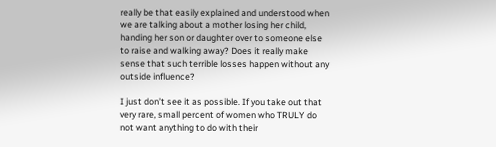really be that easily explained and understood when we are talking about a mother losing her child, handing her son or daughter over to someone else to raise and walking away? Does it really make sense that such terrible losses happen without any outside influence?

I just don’t see it as possible. If you take out that very rare, small percent of women who TRULY do not want anything to do with their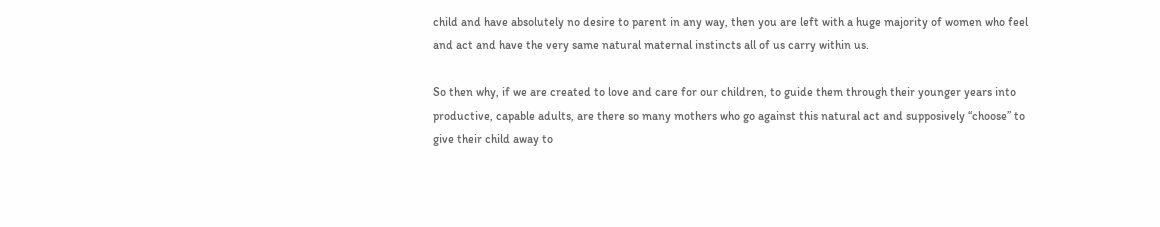child and have absolutely no desire to parent in any way, then you are left with a huge majority of women who feel and act and have the very same natural maternal instincts all of us carry within us.

So then why, if we are created to love and care for our children, to guide them through their younger years into productive, capable adults, are there so many mothers who go against this natural act and supposively “choose” to give their child away to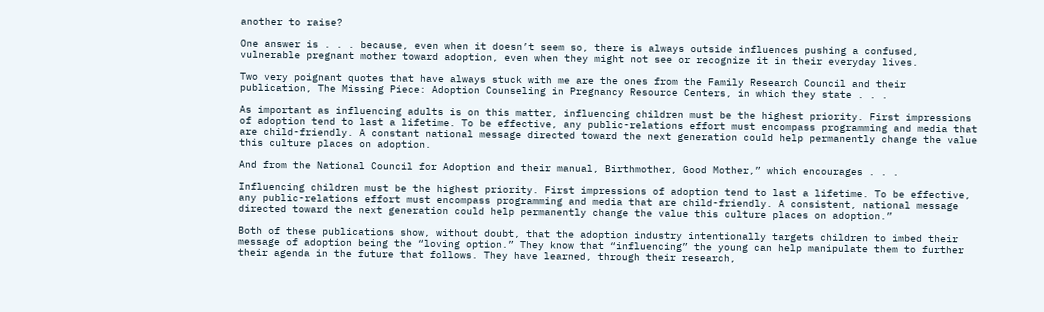another to raise?

One answer is . . . because, even when it doesn’t seem so, there is always outside influences pushing a confused, vulnerable pregnant mother toward adoption, even when they might not see or recognize it in their everyday lives.

Two very poignant quotes that have always stuck with me are the ones from the Family Research Council and their publication, The Missing Piece: Adoption Counseling in Pregnancy Resource Centers, in which they state . . .

As important as influencing adults is on this matter, influencing children must be the highest priority. First impressions of adoption tend to last a lifetime. To be effective, any public-relations effort must encompass programming and media that are child-friendly. A constant national message directed toward the next generation could help permanently change the value this culture places on adoption.

And from the National Council for Adoption and their manual, Birthmother, Good Mother,” which encourages . . .

Influencing children must be the highest priority. First impressions of adoption tend to last a lifetime. To be effective, any public-relations effort must encompass programming and media that are child-friendly. A consistent, national message directed toward the next generation could help permanently change the value this culture places on adoption.”

Both of these publications show, without doubt, that the adoption industry intentionally targets children to imbed their message of adoption being the “loving option.” They know that “influencing” the young can help manipulate them to further their agenda in the future that follows. They have learned, through their research,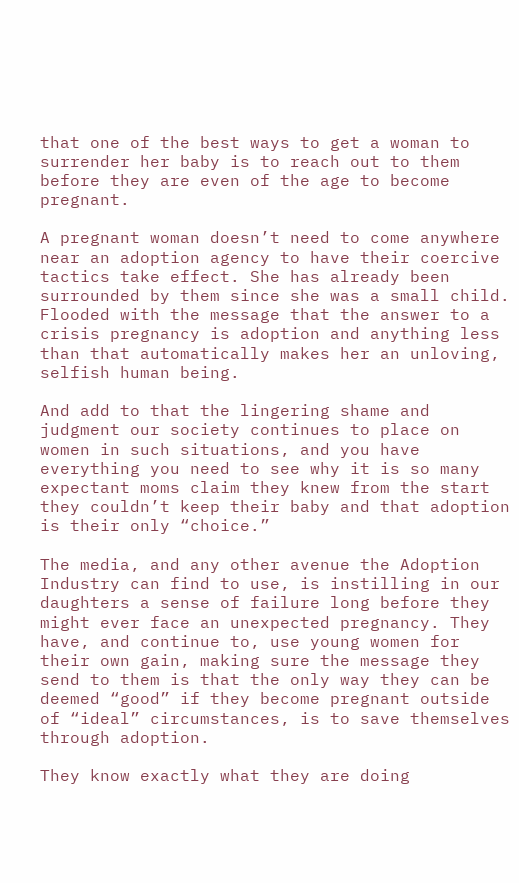that one of the best ways to get a woman to surrender her baby is to reach out to them before they are even of the age to become pregnant.

A pregnant woman doesn’t need to come anywhere near an adoption agency to have their coercive tactics take effect. She has already been surrounded by them since she was a small child. Flooded with the message that the answer to a crisis pregnancy is adoption and anything less than that automatically makes her an unloving, selfish human being.

And add to that the lingering shame and judgment our society continues to place on women in such situations, and you have everything you need to see why it is so many expectant moms claim they knew from the start they couldn’t keep their baby and that adoption is their only “choice.”

The media, and any other avenue the Adoption Industry can find to use, is instilling in our daughters a sense of failure long before they might ever face an unexpected pregnancy. They have, and continue to, use young women for their own gain, making sure the message they send to them is that the only way they can be deemed “good” if they become pregnant outside of “ideal” circumstances, is to save themselves through adoption.

They know exactly what they are doing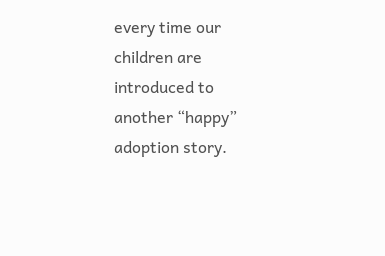every time our children are introduced to another “happy” adoption story.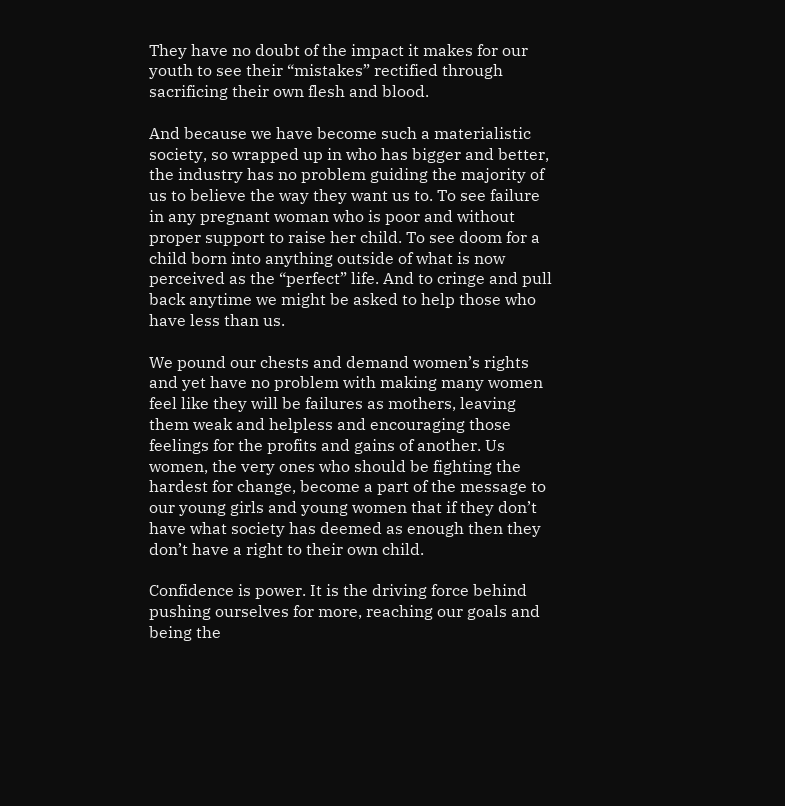They have no doubt of the impact it makes for our youth to see their “mistakes” rectified through sacrificing their own flesh and blood.

And because we have become such a materialistic society, so wrapped up in who has bigger and better, the industry has no problem guiding the majority of us to believe the way they want us to. To see failure in any pregnant woman who is poor and without proper support to raise her child. To see doom for a child born into anything outside of what is now perceived as the “perfect” life. And to cringe and pull back anytime we might be asked to help those who have less than us.

We pound our chests and demand women’s rights and yet have no problem with making many women feel like they will be failures as mothers, leaving them weak and helpless and encouraging those feelings for the profits and gains of another. Us women, the very ones who should be fighting the hardest for change, become a part of the message to our young girls and young women that if they don’t have what society has deemed as enough then they don’t have a right to their own child.

Confidence is power. It is the driving force behind pushing ourselves for more, reaching our goals and being the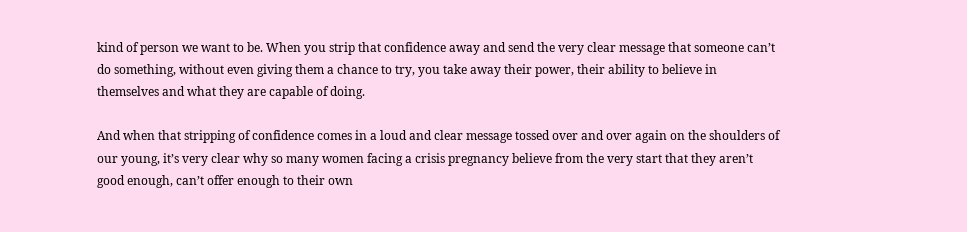kind of person we want to be. When you strip that confidence away and send the very clear message that someone can’t do something, without even giving them a chance to try, you take away their power, their ability to believe in themselves and what they are capable of doing.

And when that stripping of confidence comes in a loud and clear message tossed over and over again on the shoulders of our young, it’s very clear why so many women facing a crisis pregnancy believe from the very start that they aren’t good enough, can’t offer enough to their own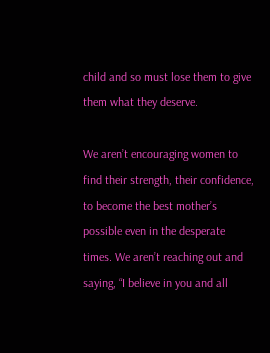child and so must lose them to give them what they deserve.

We aren’t encouraging women to find their strength, their confidence, to become the best mother’s possible even in the desperate times. We aren’t reaching out and saying, “I believe in you and all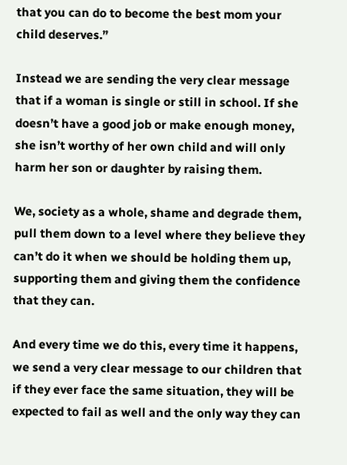that you can do to become the best mom your child deserves.”

Instead we are sending the very clear message that if a woman is single or still in school. If she doesn’t have a good job or make enough money, she isn’t worthy of her own child and will only harm her son or daughter by raising them.

We, society as a whole, shame and degrade them, pull them down to a level where they believe they can’t do it when we should be holding them up, supporting them and giving them the confidence that they can.

And every time we do this, every time it happens, we send a very clear message to our children that if they ever face the same situation, they will be expected to fail as well and the only way they can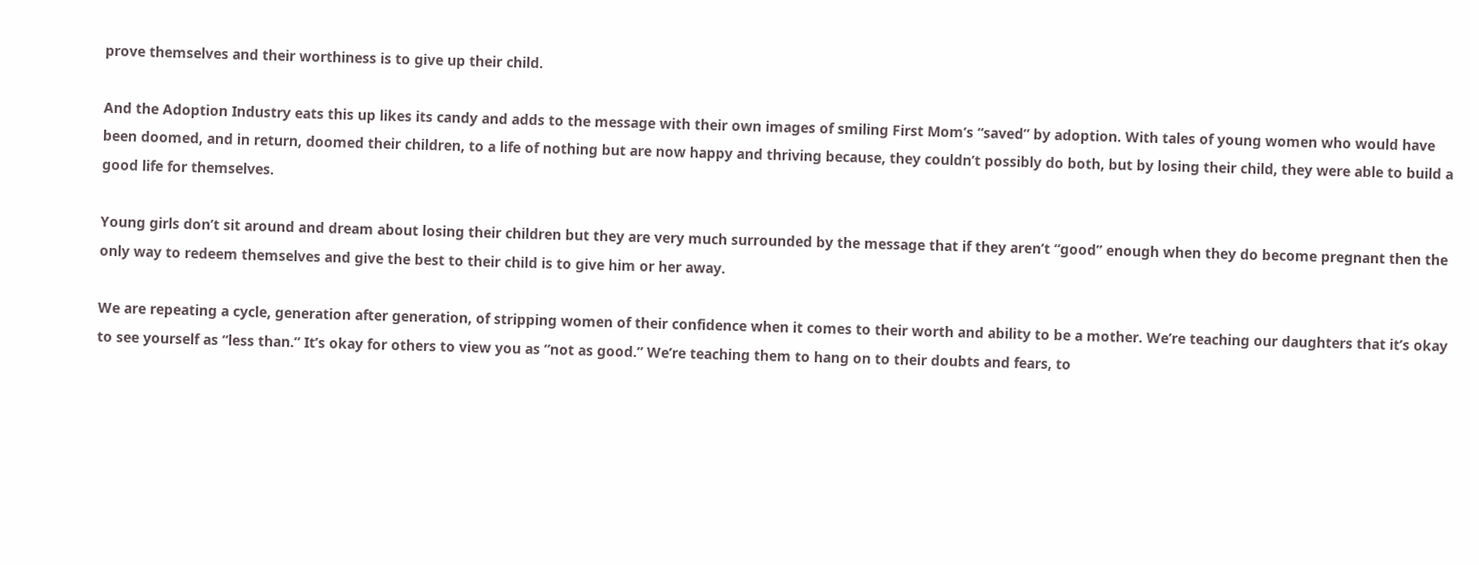prove themselves and their worthiness is to give up their child.

And the Adoption Industry eats this up likes its candy and adds to the message with their own images of smiling First Mom’s “saved” by adoption. With tales of young women who would have been doomed, and in return, doomed their children, to a life of nothing but are now happy and thriving because, they couldn’t possibly do both, but by losing their child, they were able to build a good life for themselves.

Young girls don’t sit around and dream about losing their children but they are very much surrounded by the message that if they aren’t “good” enough when they do become pregnant then the only way to redeem themselves and give the best to their child is to give him or her away.

We are repeating a cycle, generation after generation, of stripping women of their confidence when it comes to their worth and ability to be a mother. We’re teaching our daughters that it’s okay to see yourself as “less than.” It’s okay for others to view you as “not as good.” We’re teaching them to hang on to their doubts and fears, to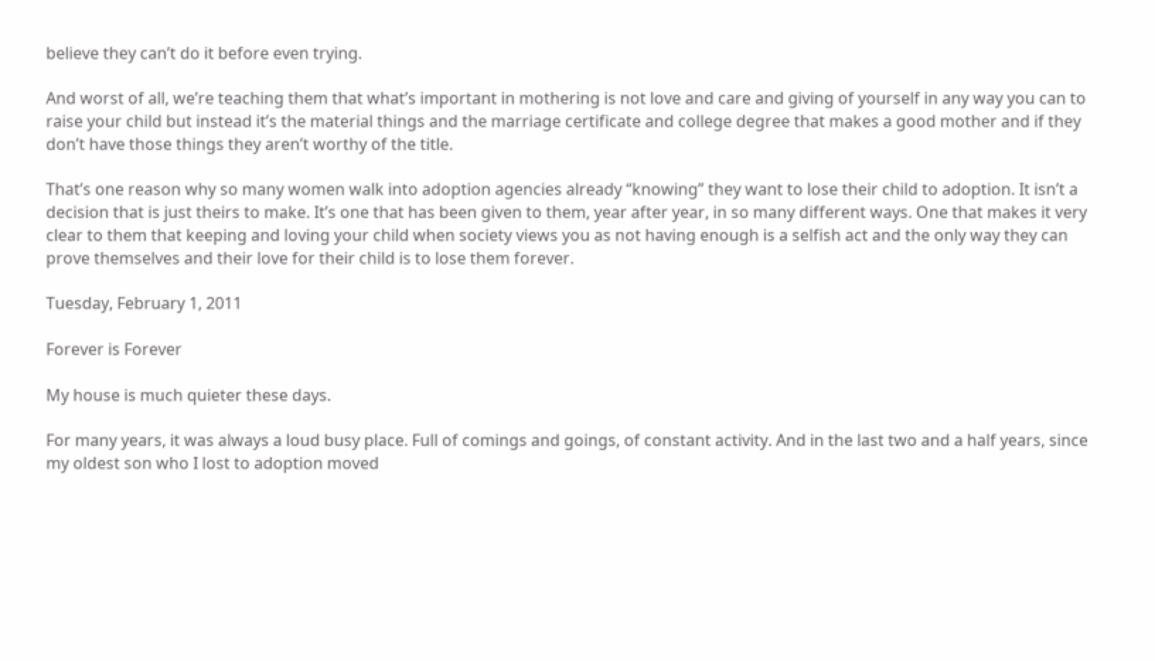believe they can’t do it before even trying.

And worst of all, we’re teaching them that what’s important in mothering is not love and care and giving of yourself in any way you can to raise your child but instead it’s the material things and the marriage certificate and college degree that makes a good mother and if they don’t have those things they aren’t worthy of the title.

That’s one reason why so many women walk into adoption agencies already “knowing” they want to lose their child to adoption. It isn’t a decision that is just theirs to make. It’s one that has been given to them, year after year, in so many different ways. One that makes it very clear to them that keeping and loving your child when society views you as not having enough is a selfish act and the only way they can prove themselves and their love for their child is to lose them forever.

Tuesday, February 1, 2011

Forever is Forever

My house is much quieter these days.

For many years, it was always a loud busy place. Full of comings and goings, of constant activity. And in the last two and a half years, since my oldest son who I lost to adoption moved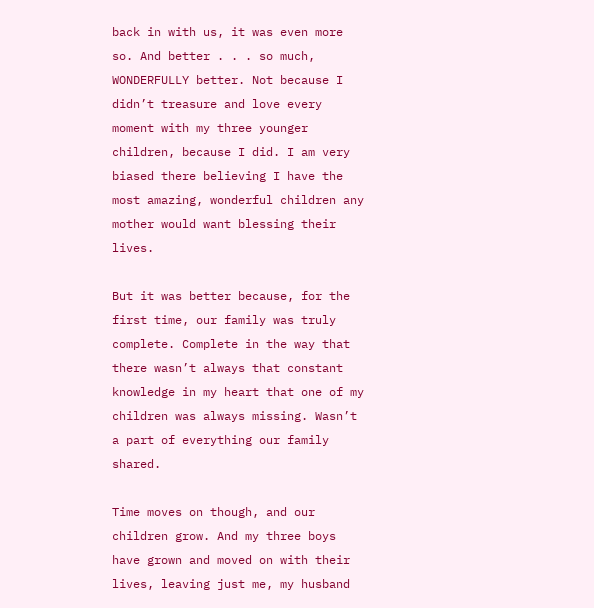back in with us, it was even more so. And better . . . so much, WONDERFULLY better. Not because I didn’t treasure and love every moment with my three younger children, because I did. I am very biased there believing I have the most amazing, wonderful children any mother would want blessing their lives.

But it was better because, for the first time, our family was truly complete. Complete in the way that there wasn’t always that constant knowledge in my heart that one of my children was always missing. Wasn’t a part of everything our family shared.

Time moves on though, and our children grow. And my three boys have grown and moved on with their lives, leaving just me, my husband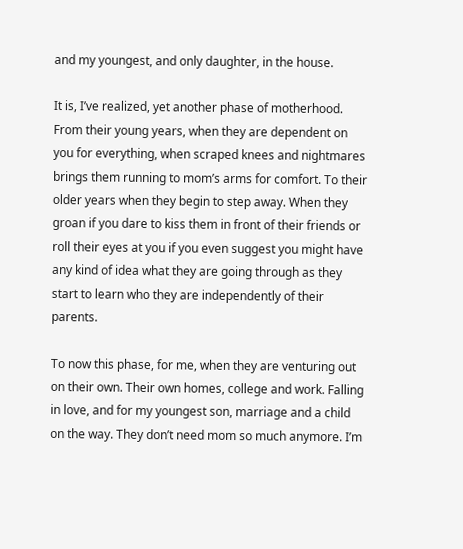and my youngest, and only daughter, in the house.

It is, I’ve realized, yet another phase of motherhood. From their young years, when they are dependent on you for everything, when scraped knees and nightmares brings them running to mom’s arms for comfort. To their older years when they begin to step away. When they groan if you dare to kiss them in front of their friends or roll their eyes at you if you even suggest you might have any kind of idea what they are going through as they start to learn who they are independently of their parents.

To now this phase, for me, when they are venturing out on their own. Their own homes, college and work. Falling in love, and for my youngest son, marriage and a child on the way. They don’t need mom so much anymore. I’m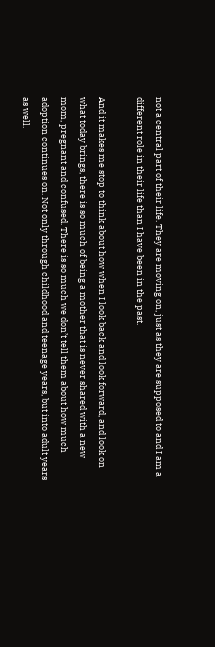not a central part of their life. They are moving on, just as they are supposed to and I am a different role in their life than I have been in the past.

And it makes me stop to think about how when I look back and look forward, and look on what today brings, there is so much of being a mother that is never shared with a new mom, pregnant and confused. There is so much we don’t tell them about how much adoption continues on. Not only through childhood and teenage years, but into adult years as well.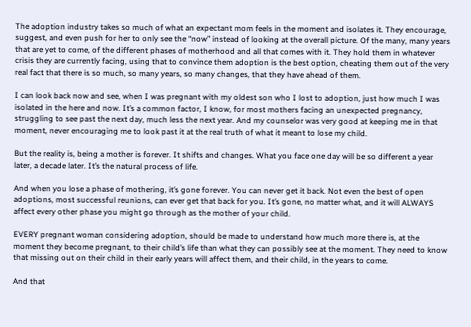The adoption industry takes so much of what an expectant mom feels in the moment and isolates it. They encourage, suggest, and even push for her to only see the “now” instead of looking at the overall picture. Of the many, many years that are yet to come, of the different phases of motherhood and all that comes with it. They hold them in whatever crisis they are currently facing, using that to convince them adoption is the best option, cheating them out of the very real fact that there is so much, so many years, so many changes, that they have ahead of them.

I can look back now and see, when I was pregnant with my oldest son who I lost to adoption, just how much I was isolated in the here and now. It’s a common factor, I know, for most mothers facing an unexpected pregnancy, struggling to see past the next day, much less the next year. And my counselor was very good at keeping me in that moment, never encouraging me to look past it at the real truth of what it meant to lose my child.

But the reality is, being a mother is forever. It shifts and changes. What you face one day will be so different a year later, a decade later. It’s the natural process of life.

And when you lose a phase of mothering, it’s gone forever. You can never get it back. Not even the best of open adoptions, most successful reunions, can ever get that back for you. It’s gone, no matter what, and it will ALWAYS affect every other phase you might go through as the mother of your child.

EVERY pregnant woman considering adoption, should be made to understand how much more there is, at the moment they become pregnant, to their child’s life than what they can possibly see at the moment. They need to know that missing out on their child in their early years will affect them, and their child, in the years to come.

And that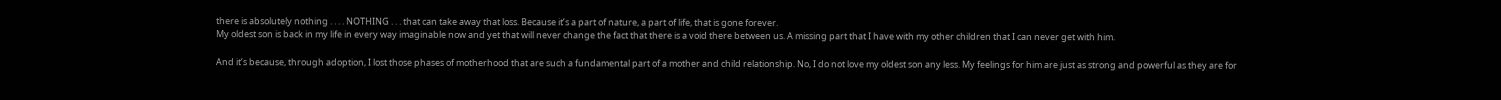there is absolutely nothing . . . . NOTHING . . . that can take away that loss. Because it’s a part of nature, a part of life, that is gone forever.
My oldest son is back in my life in every way imaginable now and yet that will never change the fact that there is a void there between us. A missing part that I have with my other children that I can never get with him.

And it’s because, through adoption, I lost those phases of motherhood that are such a fundamental part of a mother and child relationship. No, I do not love my oldest son any less. My feelings for him are just as strong and powerful as they are for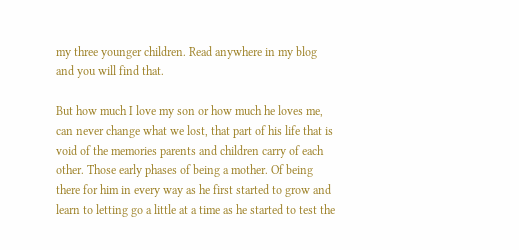my three younger children. Read anywhere in my blog and you will find that.

But how much I love my son or how much he loves me, can never change what we lost, that part of his life that is void of the memories parents and children carry of each other. Those early phases of being a mother. Of being there for him in every way as he first started to grow and learn to letting go a little at a time as he started to test the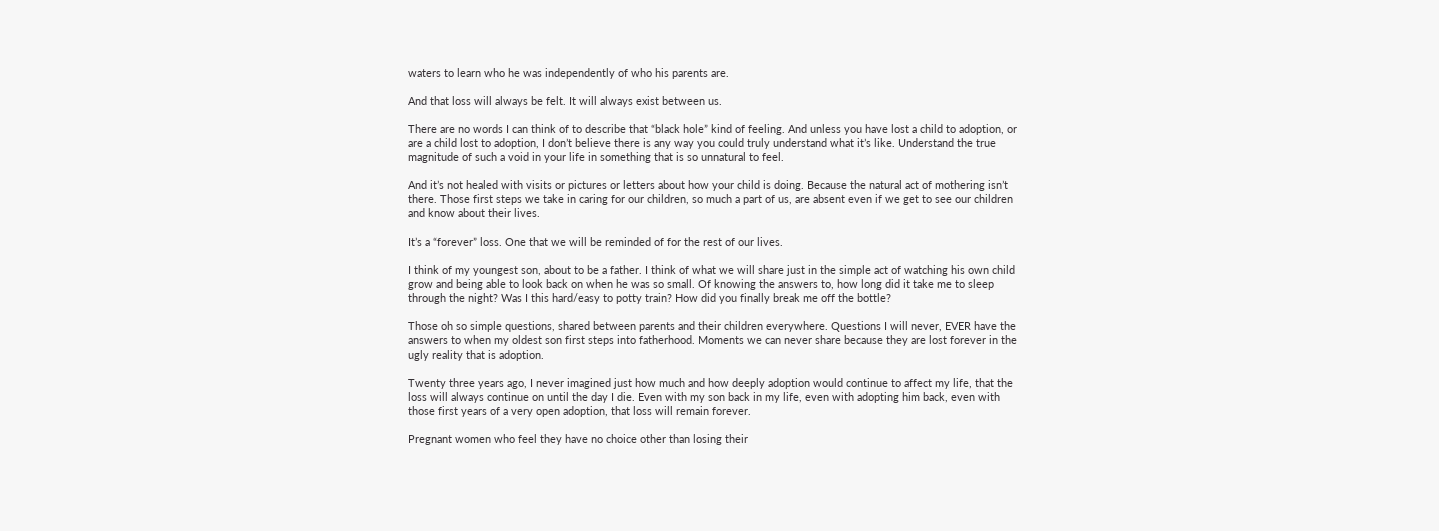waters to learn who he was independently of who his parents are.

And that loss will always be felt. It will always exist between us.

There are no words I can think of to describe that “black hole” kind of feeling. And unless you have lost a child to adoption, or are a child lost to adoption, I don’t believe there is any way you could truly understand what it’s like. Understand the true magnitude of such a void in your life in something that is so unnatural to feel.

And it’s not healed with visits or pictures or letters about how your child is doing. Because the natural act of mothering isn’t there. Those first steps we take in caring for our children, so much a part of us, are absent even if we get to see our children and know about their lives.

It’s a “forever” loss. One that we will be reminded of for the rest of our lives.

I think of my youngest son, about to be a father. I think of what we will share just in the simple act of watching his own child grow and being able to look back on when he was so small. Of knowing the answers to, how long did it take me to sleep through the night? Was I this hard/easy to potty train? How did you finally break me off the bottle?

Those oh so simple questions, shared between parents and their children everywhere. Questions I will never, EVER have the answers to when my oldest son first steps into fatherhood. Moments we can never share because they are lost forever in the ugly reality that is adoption.

Twenty three years ago, I never imagined just how much and how deeply adoption would continue to affect my life, that the loss will always continue on until the day I die. Even with my son back in my life, even with adopting him back, even with those first years of a very open adoption, that loss will remain forever.

Pregnant women who feel they have no choice other than losing their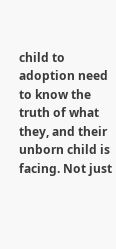child to adoption need to know the truth of what they, and their unborn child is facing. Not just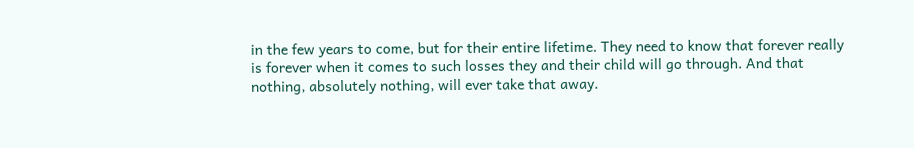in the few years to come, but for their entire lifetime. They need to know that forever really is forever when it comes to such losses they and their child will go through. And that nothing, absolutely nothing, will ever take that away.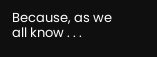Because, as we all know . . .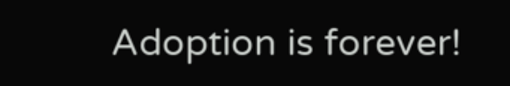Adoption is forever!